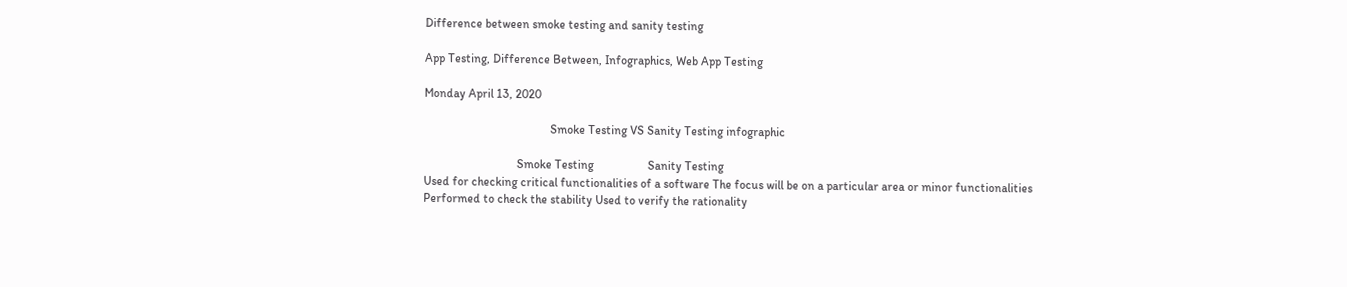Difference between smoke testing and sanity testing

App Testing, Difference Between, Infographics, Web App Testing

Monday April 13, 2020

                                          Smoke Testing VS Sanity Testing infographic

                               Smoke Testing                  Sanity Testing
Used for checking critical functionalities of a software The focus will be on a particular area or minor functionalities
Performed to check the stability Used to verify the rationality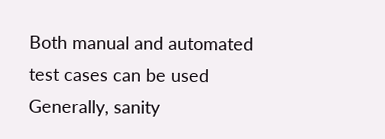Both manual and automated test cases can be used Generally, sanity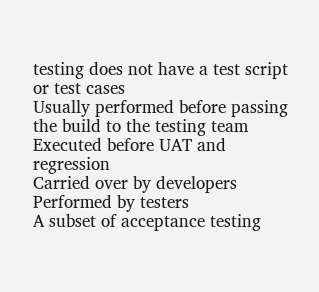testing does not have a test script or test cases
Usually performed before passing the build to the testing team Executed before UAT and regression
Carried over by developers Performed by testers
A subset of acceptance testing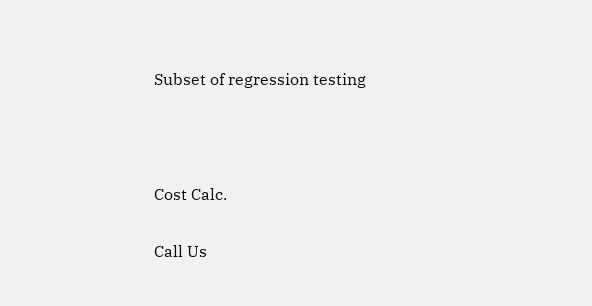Subset of regression testing



Cost Calc.

Call Us